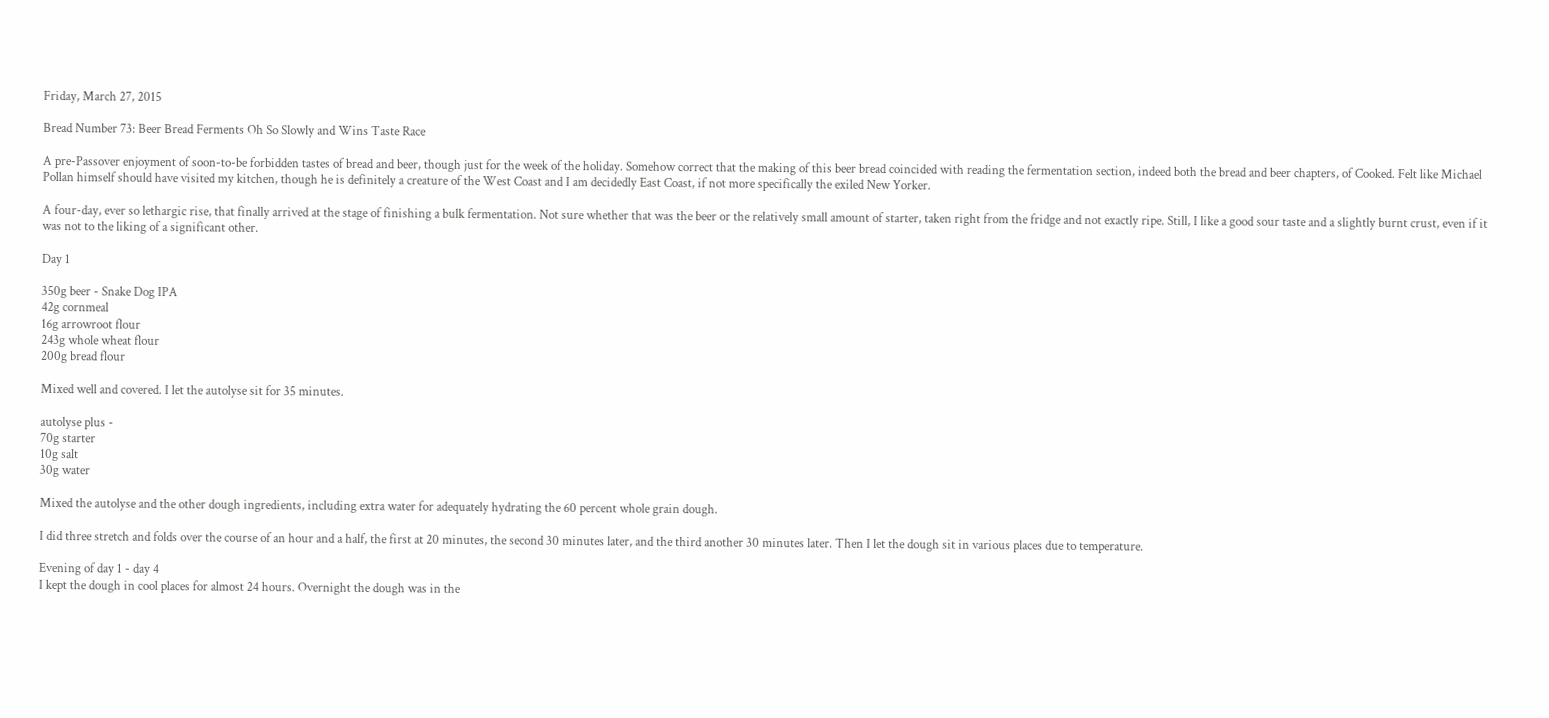Friday, March 27, 2015

Bread Number 73: Beer Bread Ferments Oh So Slowly and Wins Taste Race

A pre-Passover enjoyment of soon-to-be forbidden tastes of bread and beer, though just for the week of the holiday. Somehow correct that the making of this beer bread coincided with reading the fermentation section, indeed both the bread and beer chapters, of Cooked. Felt like Michael Pollan himself should have visited my kitchen, though he is definitely a creature of the West Coast and I am decidedly East Coast, if not more specifically the exiled New Yorker.

A four-day, ever so lethargic rise, that finally arrived at the stage of finishing a bulk fermentation. Not sure whether that was the beer or the relatively small amount of starter, taken right from the fridge and not exactly ripe. Still, I like a good sour taste and a slightly burnt crust, even if it was not to the liking of a significant other.

Day 1

350g beer - Snake Dog IPA
42g cornmeal
16g arrowroot flour
243g whole wheat flour
200g bread flour

Mixed well and covered. I let the autolyse sit for 35 minutes.

autolyse plus -
70g starter
10g salt
30g water

Mixed the autolyse and the other dough ingredients, including extra water for adequately hydrating the 60 percent whole grain dough.

I did three stretch and folds over the course of an hour and a half, the first at 20 minutes, the second 30 minutes later, and the third another 30 minutes later. Then I let the dough sit in various places due to temperature.

Evening of day 1 - day 4
I kept the dough in cool places for almost 24 hours. Overnight the dough was in the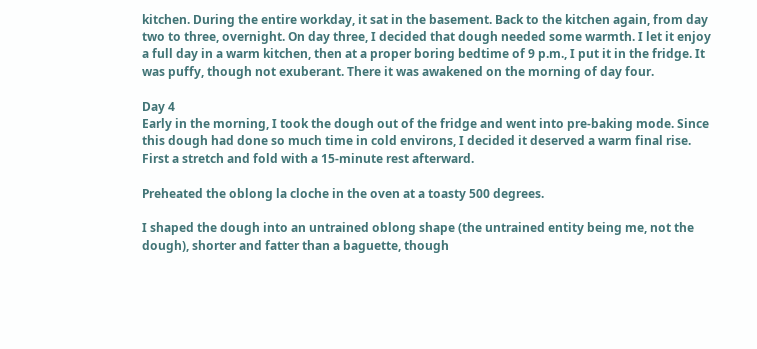kitchen. During the entire workday, it sat in the basement. Back to the kitchen again, from day two to three, overnight. On day three, I decided that dough needed some warmth. I let it enjoy a full day in a warm kitchen, then at a proper boring bedtime of 9 p.m., I put it in the fridge. It was puffy, though not exuberant. There it was awakened on the morning of day four.

Day 4
Early in the morning, I took the dough out of the fridge and went into pre-baking mode. Since this dough had done so much time in cold environs, I decided it deserved a warm final rise. First a stretch and fold with a 15-minute rest afterward.

Preheated the oblong la cloche in the oven at a toasty 500 degrees.

I shaped the dough into an untrained oblong shape (the untrained entity being me, not the dough), shorter and fatter than a baguette, though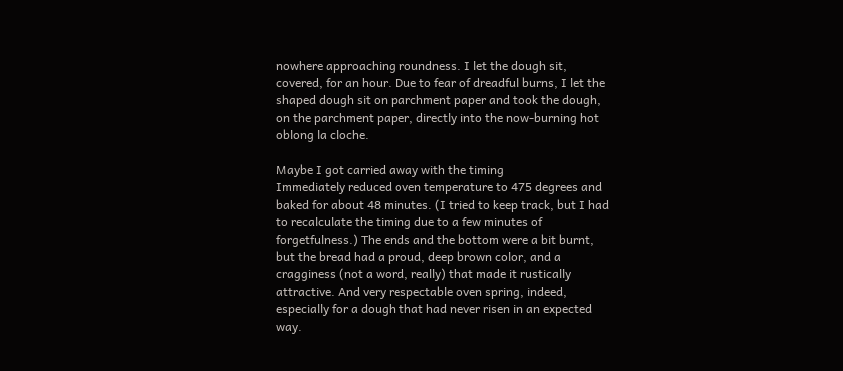nowhere approaching roundness. I let the dough sit, covered, for an hour. Due to fear of dreadful burns, I let the shaped dough sit on parchment paper and took the dough, on the parchment paper, directly into the now-burning hot oblong la cloche.

Maybe I got carried away with the timing
Immediately reduced oven temperature to 475 degrees and baked for about 48 minutes. (I tried to keep track, but I had to recalculate the timing due to a few minutes of forgetfulness.) The ends and the bottom were a bit burnt, but the bread had a proud, deep brown color, and a cragginess (not a word, really) that made it rustically attractive. And very respectable oven spring, indeed, especially for a dough that had never risen in an expected way.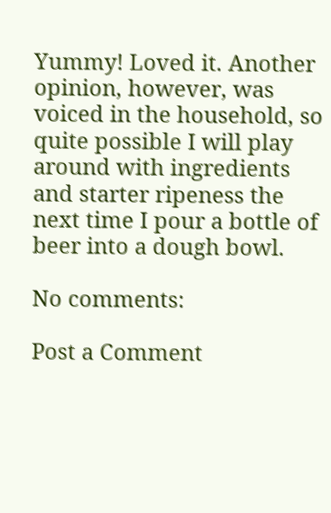Yummy! Loved it. Another opinion, however, was voiced in the household, so quite possible I will play around with ingredients and starter ripeness the next time I pour a bottle of beer into a dough bowl.

No comments:

Post a Comment